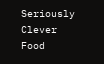Seriously Clever Food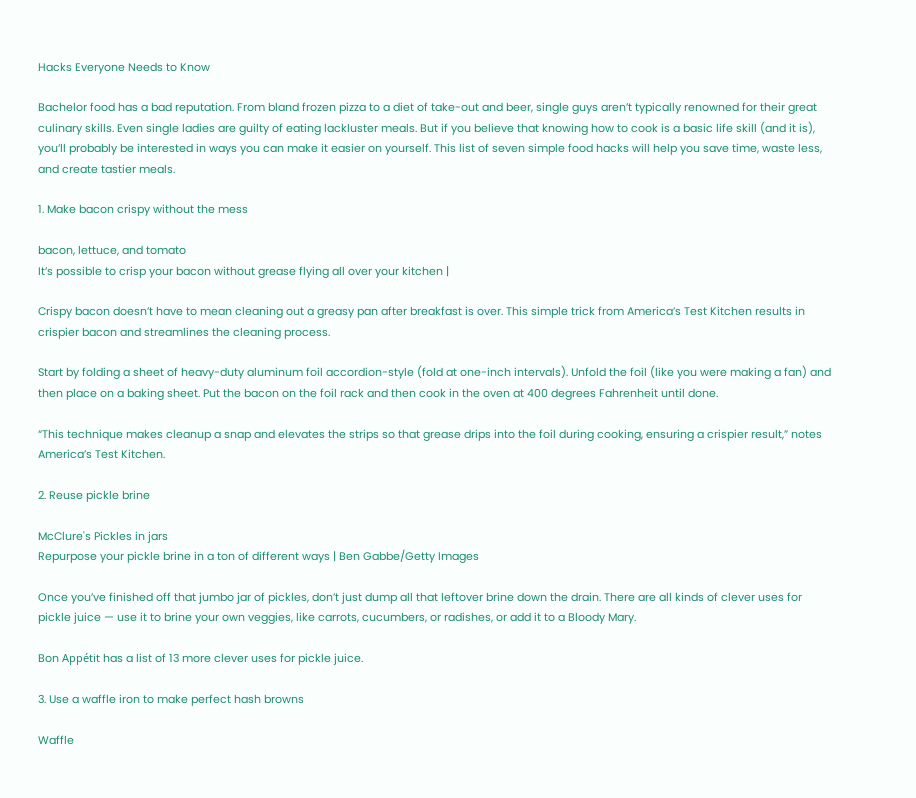Hacks Everyone Needs to Know

Bachelor food has a bad reputation. From bland frozen pizza to a diet of take-out and beer, single guys aren’t typically renowned for their great culinary skills. Even single ladies are guilty of eating lackluster meals. But if you believe that knowing how to cook is a basic life skill (and it is), you’ll probably be interested in ways you can make it easier on yourself. This list of seven simple food hacks will help you save time, waste less, and create tastier meals.

1. Make bacon crispy without the mess

bacon, lettuce, and tomato
It’s possible to crisp your bacon without grease flying all over your kitchen |

Crispy bacon doesn’t have to mean cleaning out a greasy pan after breakfast is over. This simple trick from America’s Test Kitchen results in crispier bacon and streamlines the cleaning process.

Start by folding a sheet of heavy-duty aluminum foil accordion-style (fold at one-inch intervals). Unfold the foil (like you were making a fan) and then place on a baking sheet. Put the bacon on the foil rack and then cook in the oven at 400 degrees Fahrenheit until done.

“This technique makes cleanup a snap and elevates the strips so that grease drips into the foil during cooking, ensuring a crispier result,” notes America’s Test Kitchen.

2. Reuse pickle brine

McClure's Pickles in jars
Repurpose your pickle brine in a ton of different ways | Ben Gabbe/Getty Images

Once you’ve finished off that jumbo jar of pickles, don’t just dump all that leftover brine down the drain. There are all kinds of clever uses for pickle juice — use it to brine your own veggies, like carrots, cucumbers, or radishes, or add it to a Bloody Mary.

Bon Appétit has a list of 13 more clever uses for pickle juice.

3. Use a waffle iron to make perfect hash browns

Waffle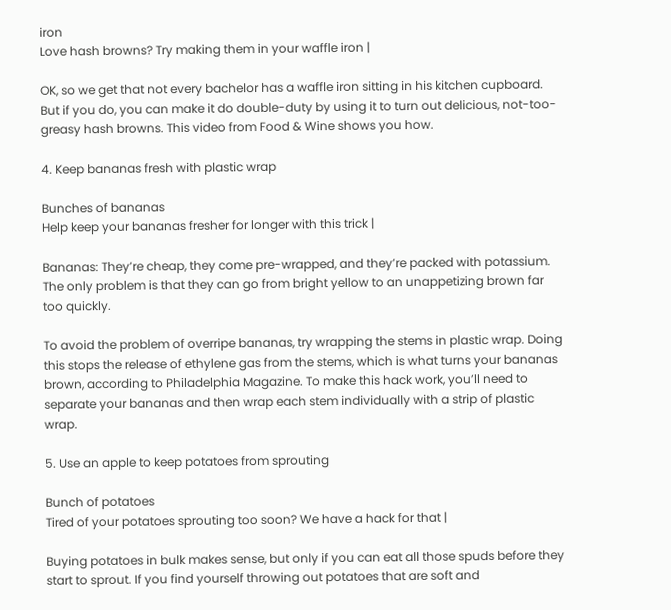iron
Love hash browns? Try making them in your waffle iron |

OK, so we get that not every bachelor has a waffle iron sitting in his kitchen cupboard. But if you do, you can make it do double-duty by using it to turn out delicious, not-too-greasy hash browns. This video from Food & Wine shows you how.

4. Keep bananas fresh with plastic wrap

Bunches of bananas
Help keep your bananas fresher for longer with this trick |

Bananas: They’re cheap, they come pre-wrapped, and they’re packed with potassium. The only problem is that they can go from bright yellow to an unappetizing brown far too quickly.

To avoid the problem of overripe bananas, try wrapping the stems in plastic wrap. Doing this stops the release of ethylene gas from the stems, which is what turns your bananas brown, according to Philadelphia Magazine. To make this hack work, you’ll need to separate your bananas and then wrap each stem individually with a strip of plastic wrap.

5. Use an apple to keep potatoes from sprouting

Bunch of potatoes
Tired of your potatoes sprouting too soon? We have a hack for that |

Buying potatoes in bulk makes sense, but only if you can eat all those spuds before they start to sprout. If you find yourself throwing out potatoes that are soft and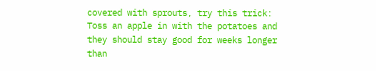covered with sprouts, try this trick: Toss an apple in with the potatoes and they should stay good for weeks longer than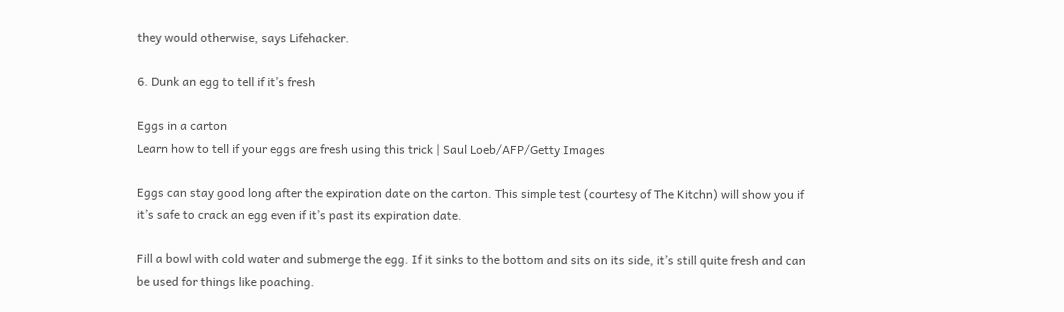they would otherwise, says Lifehacker.

6. Dunk an egg to tell if it’s fresh

Eggs in a carton
Learn how to tell if your eggs are fresh using this trick | Saul Loeb/AFP/Getty Images

Eggs can stay good long after the expiration date on the carton. This simple test (courtesy of The Kitchn) will show you if it’s safe to crack an egg even if it’s past its expiration date.

Fill a bowl with cold water and submerge the egg. If it sinks to the bottom and sits on its side, it’s still quite fresh and can be used for things like poaching.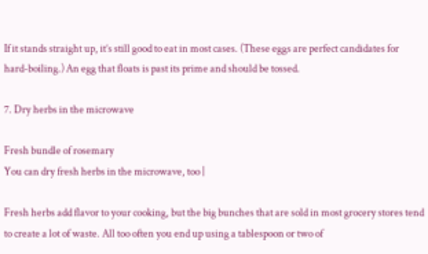If it stands straight up, it’s still good to eat in most cases. (These eggs are perfect candidates for hard-boiling.) An egg that floats is past its prime and should be tossed.

7. Dry herbs in the microwave

Fresh bundle of rosemary
You can dry fresh herbs in the microwave, too |

Fresh herbs add flavor to your cooking, but the big bunches that are sold in most grocery stores tend to create a lot of waste. All too often you end up using a tablespoon or two of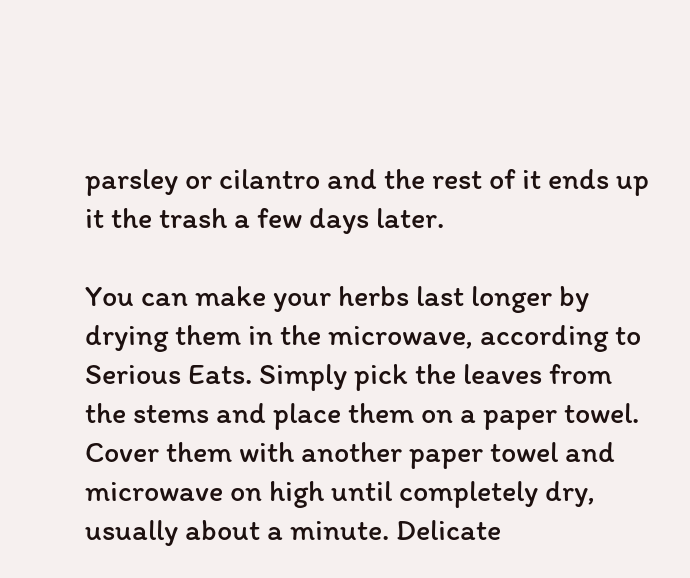parsley or cilantro and the rest of it ends up it the trash a few days later.

You can make your herbs last longer by drying them in the microwave, according to Serious Eats. Simply pick the leaves from the stems and place them on a paper towel. Cover them with another paper towel and microwave on high until completely dry, usually about a minute. Delicate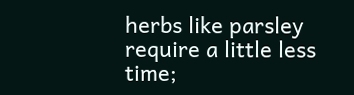herbs like parsley require a little less time;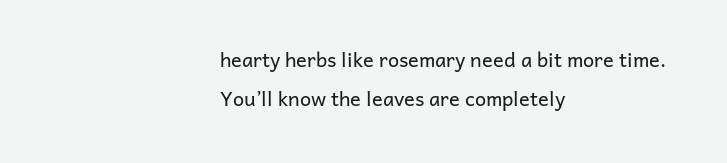hearty herbs like rosemary need a bit more time. You’ll know the leaves are completely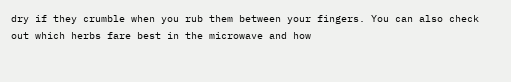dry if they crumble when you rub them between your fingers. You can also check out which herbs fare best in the microwave and how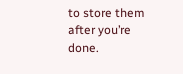to store them after you’re done.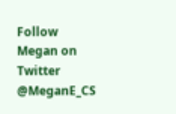Follow Megan on Twitter @MeganE_CS